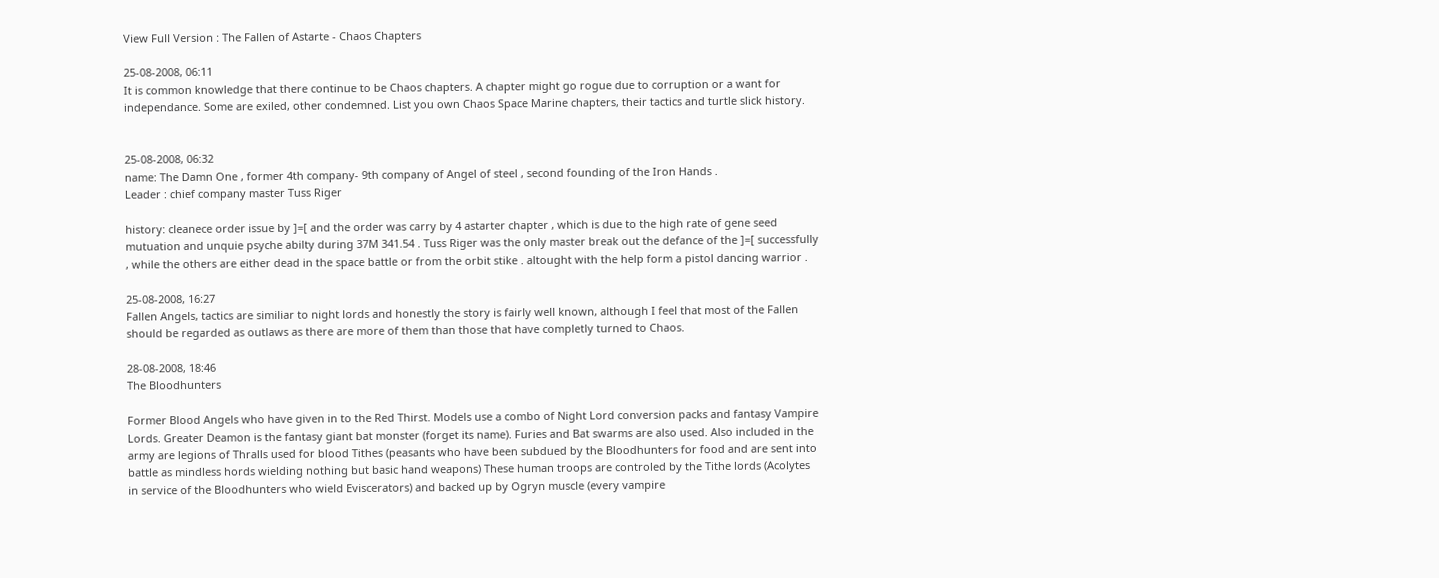View Full Version : The Fallen of Astarte - Chaos Chapters

25-08-2008, 06:11
It is common knowledge that there continue to be Chaos chapters. A chapter might go rogue due to corruption or a want for independance. Some are exiled, other condemned. List you own Chaos Space Marine chapters, their tactics and turtle slick history.


25-08-2008, 06:32
name: The Damn One , former 4th company- 9th company of Angel of steel , second founding of the Iron Hands .
Leader : chief company master Tuss Riger

history: cleanece order issue by ]=[ and the order was carry by 4 astarter chapter , which is due to the high rate of gene seed mutuation and unquie psyche abilty during 37M 341.54 . Tuss Riger was the only master break out the defance of the ]=[ successfully , while the others are either dead in the space battle or from the orbit stike . altought with the help form a pistol dancing warrior .

25-08-2008, 16:27
Fallen Angels, tactics are similiar to night lords and honestly the story is fairly well known, although I feel that most of the Fallen should be regarded as outlaws as there are more of them than those that have completly turned to Chaos.

28-08-2008, 18:46
The Bloodhunters

Former Blood Angels who have given in to the Red Thirst. Models use a combo of Night Lord conversion packs and fantasy Vampire Lords. Greater Deamon is the fantasy giant bat monster (forget its name). Furies and Bat swarms are also used. Also included in the army are legions of Thralls used for blood Tithes (peasants who have been subdued by the Bloodhunters for food and are sent into battle as mindless hords wielding nothing but basic hand weapons) These human troops are controled by the Tithe lords (Acolytes in service of the Bloodhunters who wield Eviscerators) and backed up by Ogryn muscle (every vampire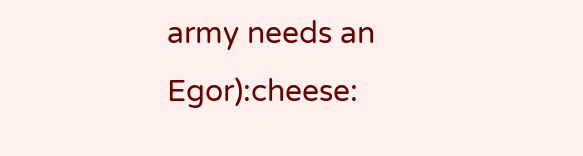army needs an Egor):cheese: